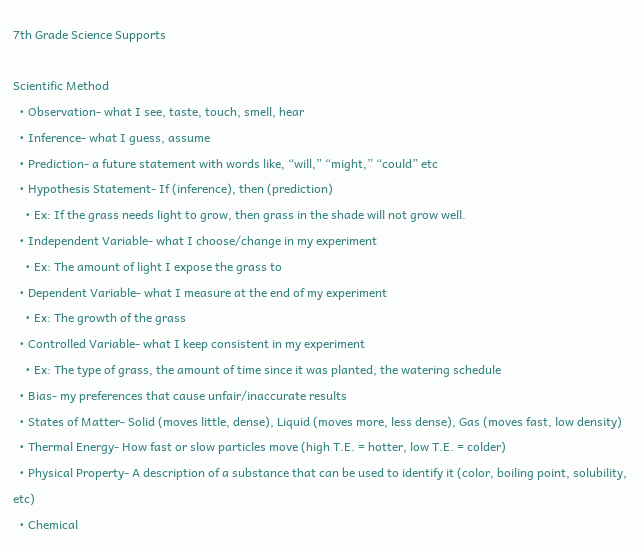7th Grade Science Supports

Scientific Method
  • Observation- what I see, taste, touch, smell, hear
  • Inference- what I guess, assume
  • Prediction- a future statement with words like, “will,” “might,” “could” etc
  • Hypothesis Statement- If (inference), then (prediction)
    • Ex: If the grass needs light to grow, then grass in the shade will not grow well.
  • Independent Variable- what I choose/change in my experiment
    • Ex: The amount of light I expose the grass to
  • Dependent Variable- what I measure at the end of my experiment
    • Ex: The growth of the grass
  • Controlled Variable- what I keep consistent in my experiment
    • Ex: The type of grass, the amount of time since it was planted, the watering schedule
  • Bias- my preferences that cause unfair/inaccurate results
  • States of Matter- Solid (moves little, dense), Liquid (moves more, less dense), Gas (moves fast, low density)
  • Thermal Energy- How fast or slow particles move (high T.E. = hotter, low T.E. = colder)
  • Physical Property- A description of a substance that can be used to identify it (color, boiling point, solubility, etc)
  • Chemical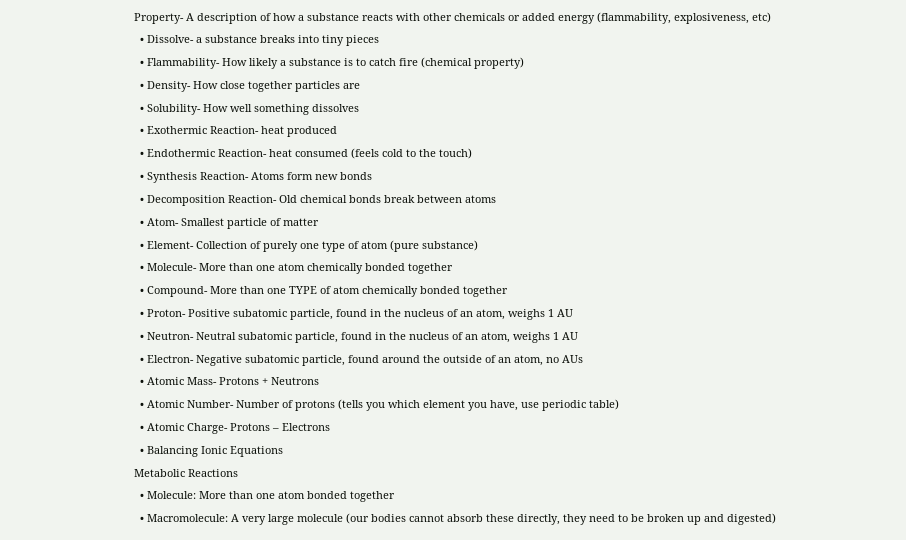Property- A description of how a substance reacts with other chemicals or added energy (flammability, explosiveness, etc)
  • Dissolve- a substance breaks into tiny pieces
  • Flammability- How likely a substance is to catch fire (chemical property)
  • Density- How close together particles are
  • Solubility- How well something dissolves
  • Exothermic Reaction- heat produced
  • Endothermic Reaction- heat consumed (feels cold to the touch)
  • Synthesis Reaction- Atoms form new bonds
  • Decomposition Reaction- Old chemical bonds break between atoms
  • Atom- Smallest particle of matter
  • Element- Collection of purely one type of atom (pure substance)
  • Molecule- More than one atom chemically bonded together
  • Compound- More than one TYPE of atom chemically bonded together
  • Proton- Positive subatomic particle, found in the nucleus of an atom, weighs 1 AU
  • Neutron- Neutral subatomic particle, found in the nucleus of an atom, weighs 1 AU
  • Electron- Negative subatomic particle, found around the outside of an atom, no AUs
  • Atomic Mass- Protons + Neutrons
  • Atomic Number- Number of protons (tells you which element you have, use periodic table)
  • Atomic Charge- Protons – Electrons
  • Balancing Ionic Equations
Metabolic Reactions
  • Molecule: More than one atom bonded together
  • Macromolecule: A very large molecule (our bodies cannot absorb these directly, they need to be broken up and digested)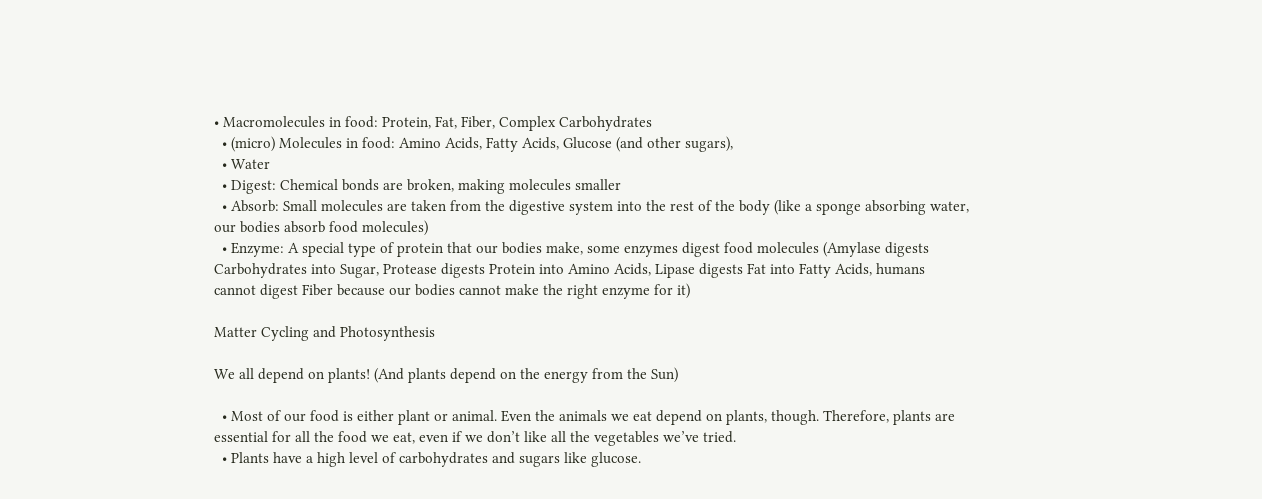• Macromolecules in food: Protein, Fat, Fiber, Complex Carbohydrates
  • (micro) Molecules in food: Amino Acids, Fatty Acids, Glucose (and other sugars),
  • Water
  • Digest: Chemical bonds are broken, making molecules smaller
  • Absorb: Small molecules are taken from the digestive system into the rest of the body (like a sponge absorbing water, our bodies absorb food molecules)
  • Enzyme: A special type of protein that our bodies make, some enzymes digest food molecules (Amylase digests Carbohydrates into Sugar, Protease digests Protein into Amino Acids, Lipase digests Fat into Fatty Acids, humans cannot digest Fiber because our bodies cannot make the right enzyme for it)

Matter Cycling and Photosynthesis

We all depend on plants! (And plants depend on the energy from the Sun)

  • Most of our food is either plant or animal. Even the animals we eat depend on plants, though. Therefore, plants are essential for all the food we eat, even if we don’t like all the vegetables we’ve tried.
  • Plants have a high level of carbohydrates and sugars like glucose.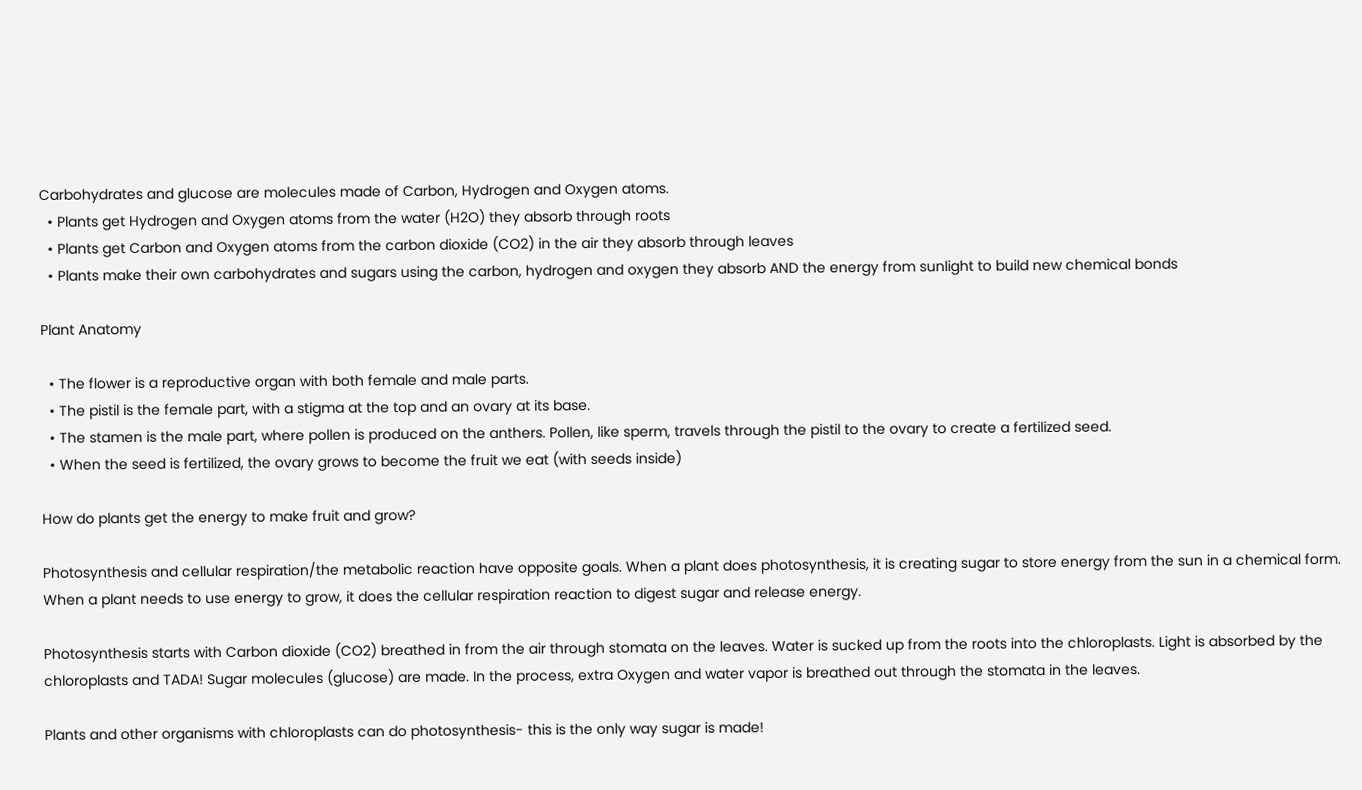Carbohydrates and glucose are molecules made of Carbon, Hydrogen and Oxygen atoms.
  • Plants get Hydrogen and Oxygen atoms from the water (H2O) they absorb through roots
  • Plants get Carbon and Oxygen atoms from the carbon dioxide (CO2) in the air they absorb through leaves
  • Plants make their own carbohydrates and sugars using the carbon, hydrogen and oxygen they absorb AND the energy from sunlight to build new chemical bonds

Plant Anatomy

  • The flower is a reproductive organ with both female and male parts.
  • The pistil is the female part, with a stigma at the top and an ovary at its base.
  • The stamen is the male part, where pollen is produced on the anthers. Pollen, like sperm, travels through the pistil to the ovary to create a fertilized seed.
  • When the seed is fertilized, the ovary grows to become the fruit we eat (with seeds inside)

How do plants get the energy to make fruit and grow?

Photosynthesis and cellular respiration/the metabolic reaction have opposite goals. When a plant does photosynthesis, it is creating sugar to store energy from the sun in a chemical form. When a plant needs to use energy to grow, it does the cellular respiration reaction to digest sugar and release energy.

Photosynthesis starts with Carbon dioxide (CO2) breathed in from the air through stomata on the leaves. Water is sucked up from the roots into the chloroplasts. Light is absorbed by the chloroplasts and TADA! Sugar molecules (glucose) are made. In the process, extra Oxygen and water vapor is breathed out through the stomata in the leaves.

Plants and other organisms with chloroplasts can do photosynthesis- this is the only way sugar is made!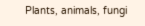Plants, animals, fungi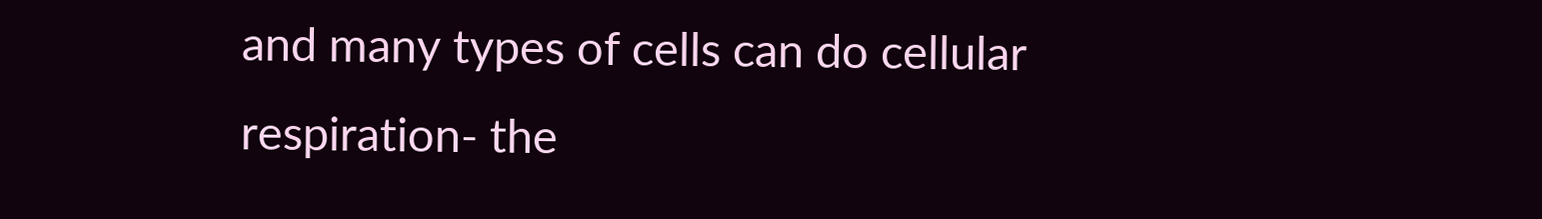and many types of cells can do cellular respiration- the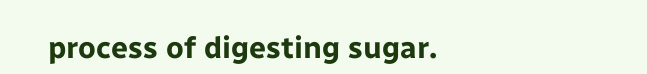process of digesting sugar.